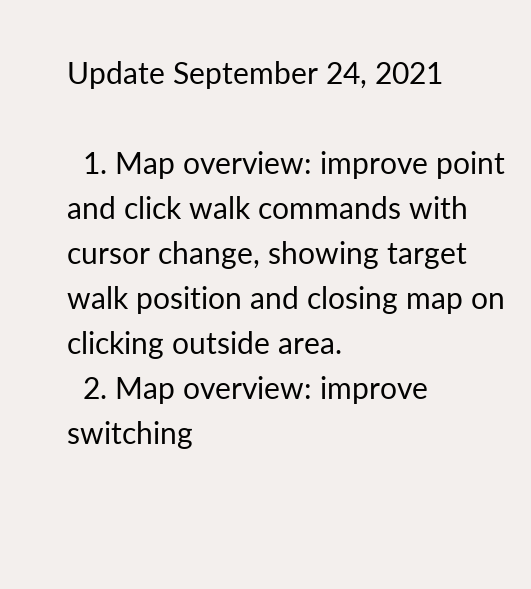Update September 24, 2021

  1. Map overview: improve point and click walk commands with cursor change, showing target walk position and closing map on clicking outside area.
  2. Map overview: improve switching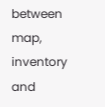between map, inventory and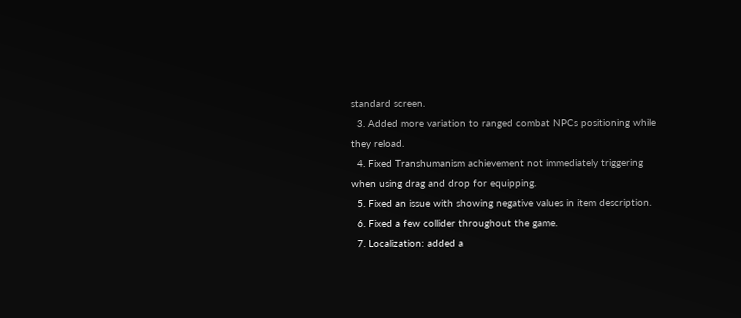standard screen.
  3. Added more variation to ranged combat NPCs positioning while they reload.
  4. Fixed Transhumanism achievement not immediately triggering when using drag and drop for equipping.
  5. Fixed an issue with showing negative values in item description.
  6. Fixed a few collider throughout the game.
  7. Localization: added a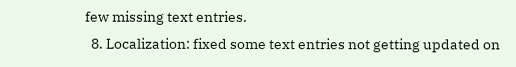few missing text entries.
  8. Localization: fixed some text entries not getting updated on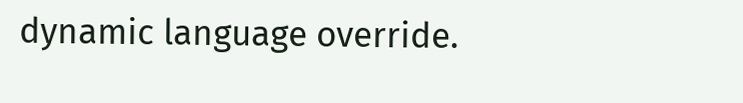dynamic language override.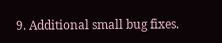9. Additional small bug fixes.